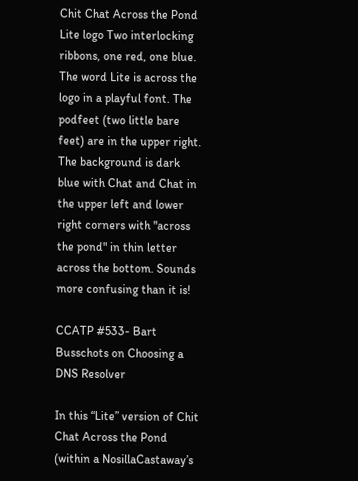Chit Chat Across the Pond Lite logo Two interlocking ribbons, one red, one blue. The word Lite is across the logo in a playful font. The podfeet (two little bare feet) are in the upper right. The background is dark blue with Chat and Chat in the upper left and lower right corners with "across the pond" in thin letter across the bottom. Sounds more confusing than it is!

CCATP #533- Bart Busschots on Choosing a DNS Resolver

In this “Lite” version of Chit Chat Across the Pond (within a NosillaCastaway’s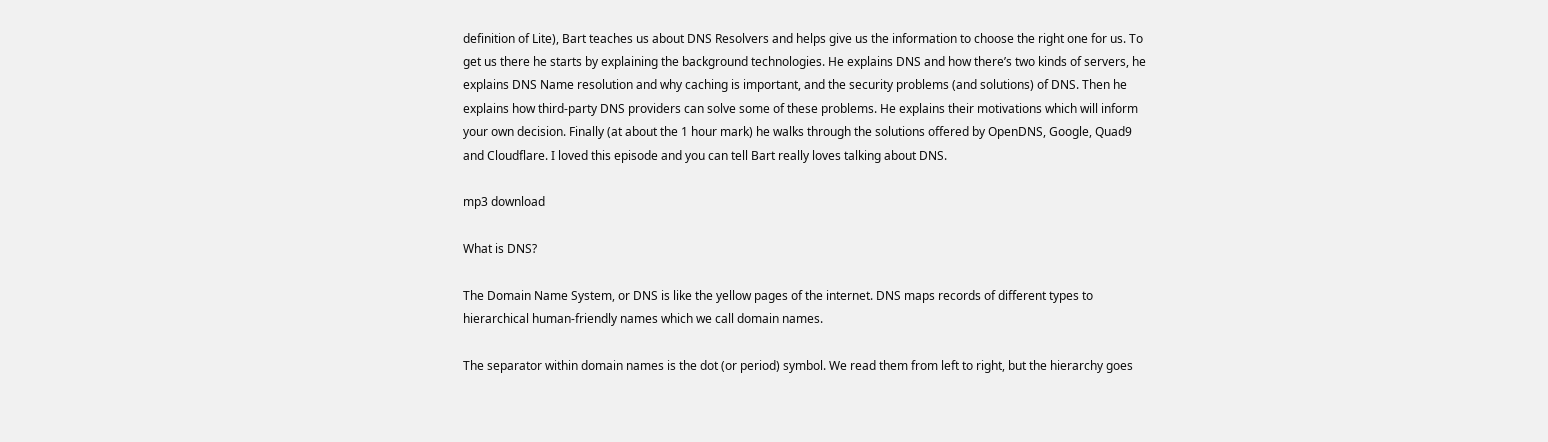definition of Lite), Bart teaches us about DNS Resolvers and helps give us the information to choose the right one for us. To get us there he starts by explaining the background technologies. He explains DNS and how there’s two kinds of servers, he explains DNS Name resolution and why caching is important, and the security problems (and solutions) of DNS. Then he explains how third-party DNS providers can solve some of these problems. He explains their motivations which will inform your own decision. Finally (at about the 1 hour mark) he walks through the solutions offered by OpenDNS, Google, Quad9 and Cloudflare. I loved this episode and you can tell Bart really loves talking about DNS.

mp3 download

What is DNS?

The Domain Name System, or DNS is like the yellow pages of the internet. DNS maps records of different types to hierarchical human-friendly names which we call domain names.

The separator within domain names is the dot (or period) symbol. We read them from left to right, but the hierarchy goes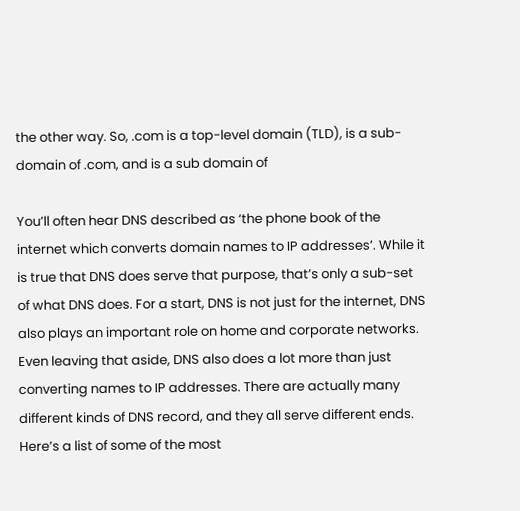the other way. So, .com is a top-level domain (TLD), is a sub-domain of .com, and is a sub domain of

You’ll often hear DNS described as ‘the phone book of the internet which converts domain names to IP addresses’. While it is true that DNS does serve that purpose, that’s only a sub-set of what DNS does. For a start, DNS is not just for the internet, DNS also plays an important role on home and corporate networks. Even leaving that aside, DNS also does a lot more than just converting names to IP addresses. There are actually many different kinds of DNS record, and they all serve different ends. Here’s a list of some of the most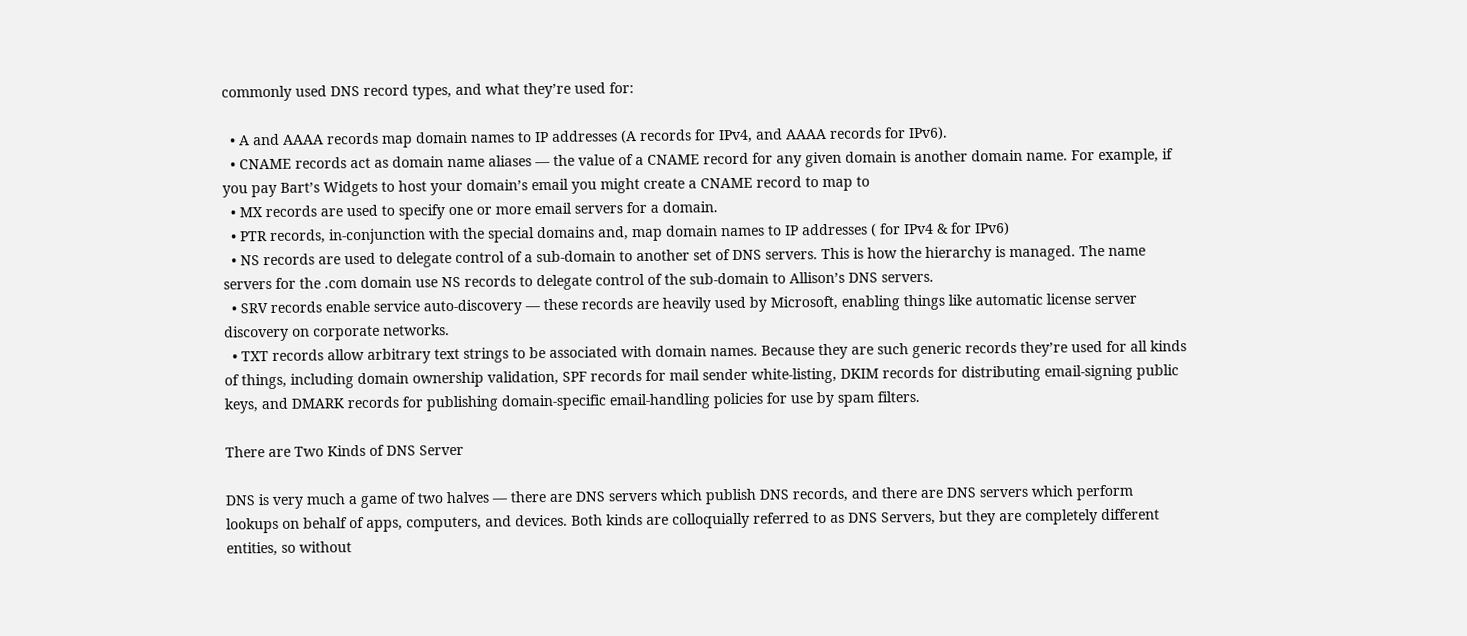commonly used DNS record types, and what they’re used for:

  • A and AAAA records map domain names to IP addresses (A records for IPv4, and AAAA records for IPv6).
  • CNAME records act as domain name aliases — the value of a CNAME record for any given domain is another domain name. For example, if you pay Bart’s Widgets to host your domain’s email you might create a CNAME record to map to
  • MX records are used to specify one or more email servers for a domain.
  • PTR records, in-conjunction with the special domains and, map domain names to IP addresses ( for IPv4 & for IPv6)
  • NS records are used to delegate control of a sub-domain to another set of DNS servers. This is how the hierarchy is managed. The name servers for the .com domain use NS records to delegate control of the sub-domain to Allison’s DNS servers.
  • SRV records enable service auto-discovery — these records are heavily used by Microsoft, enabling things like automatic license server discovery on corporate networks.
  • TXT records allow arbitrary text strings to be associated with domain names. Because they are such generic records they’re used for all kinds of things, including domain ownership validation, SPF records for mail sender white-listing, DKIM records for distributing email-signing public keys, and DMARK records for publishing domain-specific email-handling policies for use by spam filters.

There are Two Kinds of DNS Server

DNS is very much a game of two halves — there are DNS servers which publish DNS records, and there are DNS servers which perform lookups on behalf of apps, computers, and devices. Both kinds are colloquially referred to as DNS Servers, but they are completely different entities, so without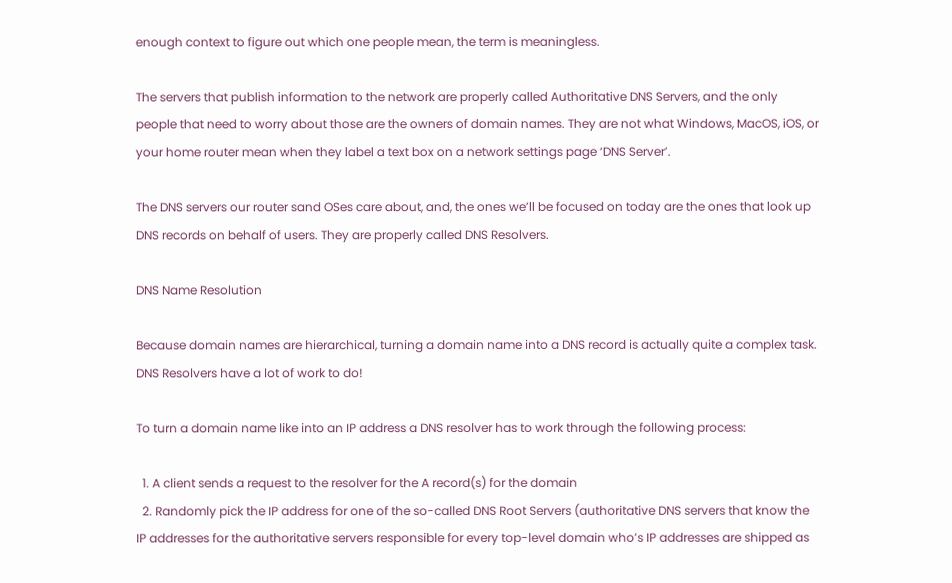enough context to figure out which one people mean, the term is meaningless.

The servers that publish information to the network are properly called Authoritative DNS Servers, and the only people that need to worry about those are the owners of domain names. They are not what Windows, MacOS, iOS, or your home router mean when they label a text box on a network settings page ‘DNS Server’.

The DNS servers our router sand OSes care about, and, the ones we’ll be focused on today are the ones that look up DNS records on behalf of users. They are properly called DNS Resolvers.

DNS Name Resolution

Because domain names are hierarchical, turning a domain name into a DNS record is actually quite a complex task. DNS Resolvers have a lot of work to do!

To turn a domain name like into an IP address a DNS resolver has to work through the following process:

  1. A client sends a request to the resolver for the A record(s) for the domain
  2. Randomly pick the IP address for one of the so-called DNS Root Servers (authoritative DNS servers that know the IP addresses for the authoritative servers responsible for every top-level domain who’s IP addresses are shipped as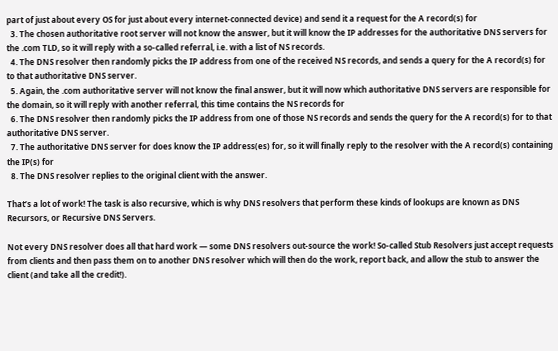part of just about every OS for just about every internet-connected device) and send it a request for the A record(s) for
  3. The chosen authoritative root server will not know the answer, but it will know the IP addresses for the authoritative DNS servers for the .com TLD, so it will reply with a so-called referral, i.e. with a list of NS records.
  4. The DNS resolver then randomly picks the IP address from one of the received NS records, and sends a query for the A record(s) for to that authoritative DNS server.
  5. Again, the .com authoritative server will not know the final answer, but it will now which authoritative DNS servers are responsible for the domain, so it will reply with another referral, this time contains the NS records for
  6. The DNS resolver then randomly picks the IP address from one of those NS records and sends the query for the A record(s) for to that authoritative DNS server.
  7. The authoritative DNS server for does know the IP address(es) for, so it will finally reply to the resolver with the A record(s) containing the IP(s) for
  8. The DNS resolver replies to the original client with the answer.

That’s a lot of work! The task is also recursive, which is why DNS resolvers that perform these kinds of lookups are known as DNS Recursors, or Recursive DNS Servers.

Not every DNS resolver does all that hard work — some DNS resolvers out-source the work! So-called Stub Resolvers just accept requests from clients and then pass them on to another DNS resolver which will then do the work, report back, and allow the stub to answer the client (and take all the credit!).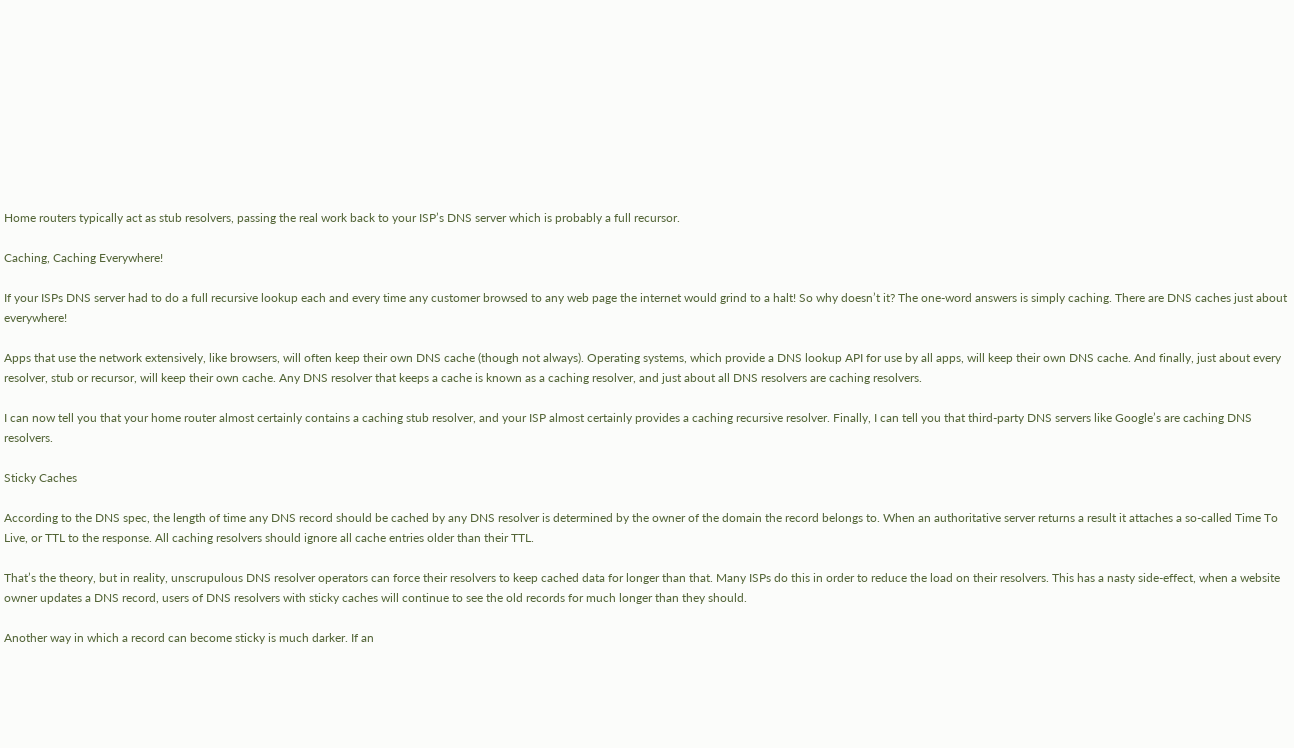Home routers typically act as stub resolvers, passing the real work back to your ISP’s DNS server which is probably a full recursor.

Caching, Caching Everywhere!

If your ISPs DNS server had to do a full recursive lookup each and every time any customer browsed to any web page the internet would grind to a halt! So why doesn’t it? The one-word answers is simply caching. There are DNS caches just about everywhere!

Apps that use the network extensively, like browsers, will often keep their own DNS cache (though not always). Operating systems, which provide a DNS lookup API for use by all apps, will keep their own DNS cache. And finally, just about every resolver, stub or recursor, will keep their own cache. Any DNS resolver that keeps a cache is known as a caching resolver, and just about all DNS resolvers are caching resolvers.

I can now tell you that your home router almost certainly contains a caching stub resolver, and your ISP almost certainly provides a caching recursive resolver. Finally, I can tell you that third-party DNS servers like Google’s are caching DNS resolvers.

Sticky Caches

According to the DNS spec, the length of time any DNS record should be cached by any DNS resolver is determined by the owner of the domain the record belongs to. When an authoritative server returns a result it attaches a so-called Time To Live, or TTL to the response. All caching resolvers should ignore all cache entries older than their TTL.

That’s the theory, but in reality, unscrupulous DNS resolver operators can force their resolvers to keep cached data for longer than that. Many ISPs do this in order to reduce the load on their resolvers. This has a nasty side-effect, when a website owner updates a DNS record, users of DNS resolvers with sticky caches will continue to see the old records for much longer than they should.

Another way in which a record can become sticky is much darker. If an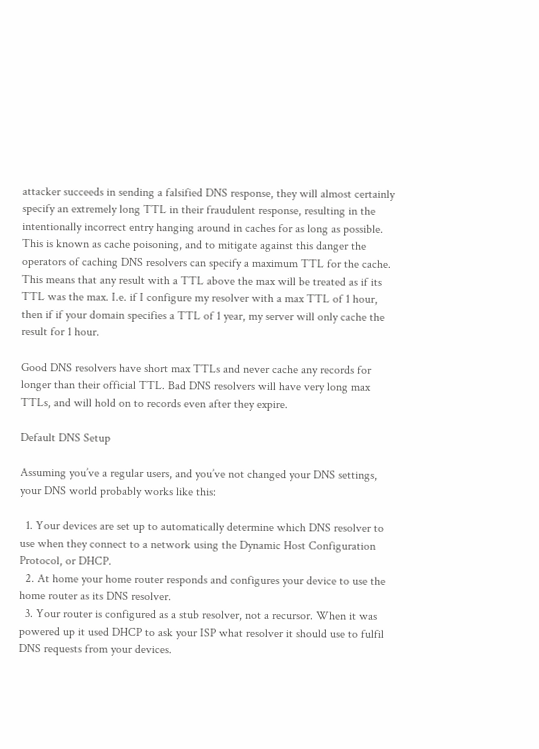attacker succeeds in sending a falsified DNS response, they will almost certainly specify an extremely long TTL in their fraudulent response, resulting in the intentionally incorrect entry hanging around in caches for as long as possible. This is known as cache poisoning, and to mitigate against this danger the operators of caching DNS resolvers can specify a maximum TTL for the cache. This means that any result with a TTL above the max will be treated as if its TTL was the max. I.e. if I configure my resolver with a max TTL of 1 hour, then if if your domain specifies a TTL of 1 year, my server will only cache the result for 1 hour.

Good DNS resolvers have short max TTLs and never cache any records for longer than their official TTL. Bad DNS resolvers will have very long max TTLs, and will hold on to records even after they expire.

Default DNS Setup

Assuming you’ve a regular users, and you’ve not changed your DNS settings, your DNS world probably works like this:

  1. Your devices are set up to automatically determine which DNS resolver to use when they connect to a network using the Dynamic Host Configuration Protocol, or DHCP.
  2. At home your home router responds and configures your device to use the home router as its DNS resolver.
  3. Your router is configured as a stub resolver, not a recursor. When it was powered up it used DHCP to ask your ISP what resolver it should use to fulfil DNS requests from your devices.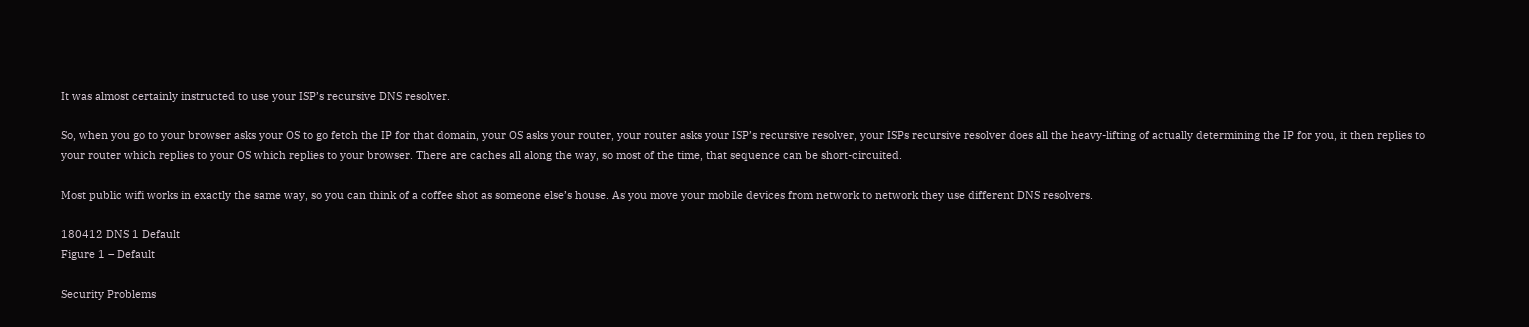It was almost certainly instructed to use your ISP’s recursive DNS resolver.

So, when you go to your browser asks your OS to go fetch the IP for that domain, your OS asks your router, your router asks your ISP’s recursive resolver, your ISPs recursive resolver does all the heavy-lifting of actually determining the IP for you, it then replies to your router which replies to your OS which replies to your browser. There are caches all along the way, so most of the time, that sequence can be short-circuited.

Most public wifi works in exactly the same way, so you can think of a coffee shot as someone else’s house. As you move your mobile devices from network to network they use different DNS resolvers.

180412 DNS 1 Default
Figure 1 – Default

Security Problems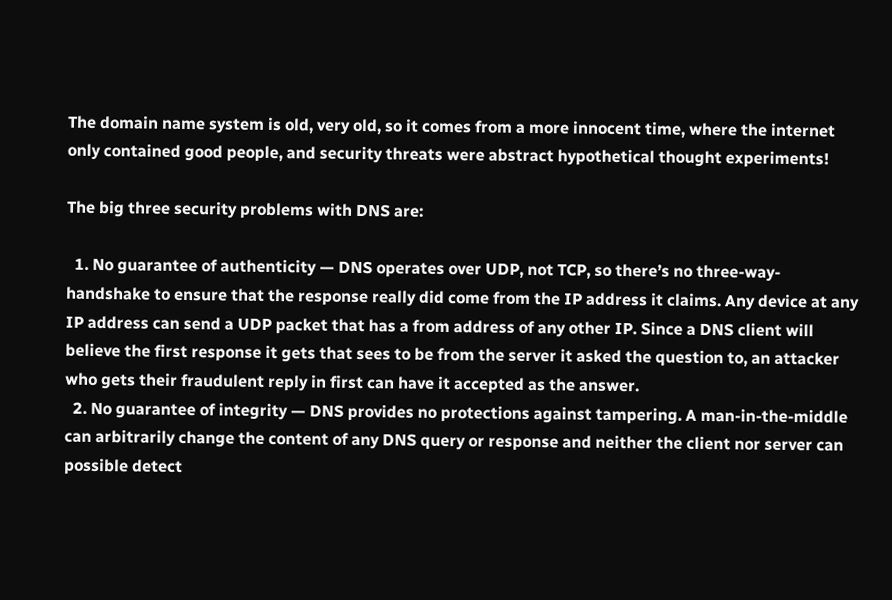The domain name system is old, very old, so it comes from a more innocent time, where the internet only contained good people, and security threats were abstract hypothetical thought experiments!

The big three security problems with DNS are:

  1. No guarantee of authenticity — DNS operates over UDP, not TCP, so there’s no three-way-handshake to ensure that the response really did come from the IP address it claims. Any device at any IP address can send a UDP packet that has a from address of any other IP. Since a DNS client will believe the first response it gets that sees to be from the server it asked the question to, an attacker who gets their fraudulent reply in first can have it accepted as the answer.
  2. No guarantee of integrity — DNS provides no protections against tampering. A man-in-the-middle can arbitrarily change the content of any DNS query or response and neither the client nor server can possible detect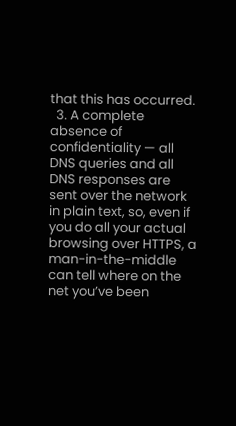that this has occurred.
  3. A complete absence of confidentiality — all DNS queries and all DNS responses are sent over the network in plain text, so, even if you do all your actual browsing over HTTPS, a man-in-the-middle can tell where on the net you’ve been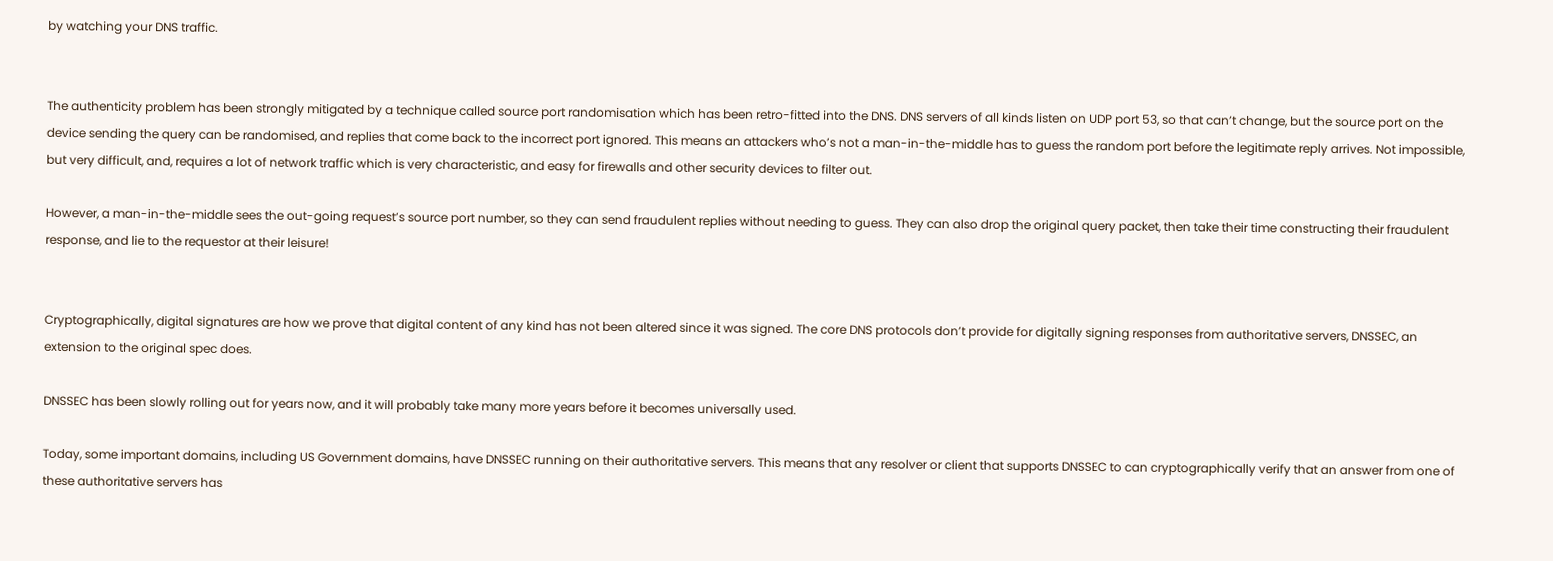by watching your DNS traffic.


The authenticity problem has been strongly mitigated by a technique called source port randomisation which has been retro-fitted into the DNS. DNS servers of all kinds listen on UDP port 53, so that can’t change, but the source port on the device sending the query can be randomised, and replies that come back to the incorrect port ignored. This means an attackers who’s not a man-in-the-middle has to guess the random port before the legitimate reply arrives. Not impossible, but very difficult, and, requires a lot of network traffic which is very characteristic, and easy for firewalls and other security devices to filter out.

However, a man-in-the-middle sees the out-going request’s source port number, so they can send fraudulent replies without needing to guess. They can also drop the original query packet, then take their time constructing their fraudulent response, and lie to the requestor at their leisure!


Cryptographically, digital signatures are how we prove that digital content of any kind has not been altered since it was signed. The core DNS protocols don’t provide for digitally signing responses from authoritative servers, DNSSEC, an extension to the original spec does.

DNSSEC has been slowly rolling out for years now, and it will probably take many more years before it becomes universally used.

Today, some important domains, including US Government domains, have DNSSEC running on their authoritative servers. This means that any resolver or client that supports DNSSEC to can cryptographically verify that an answer from one of these authoritative servers has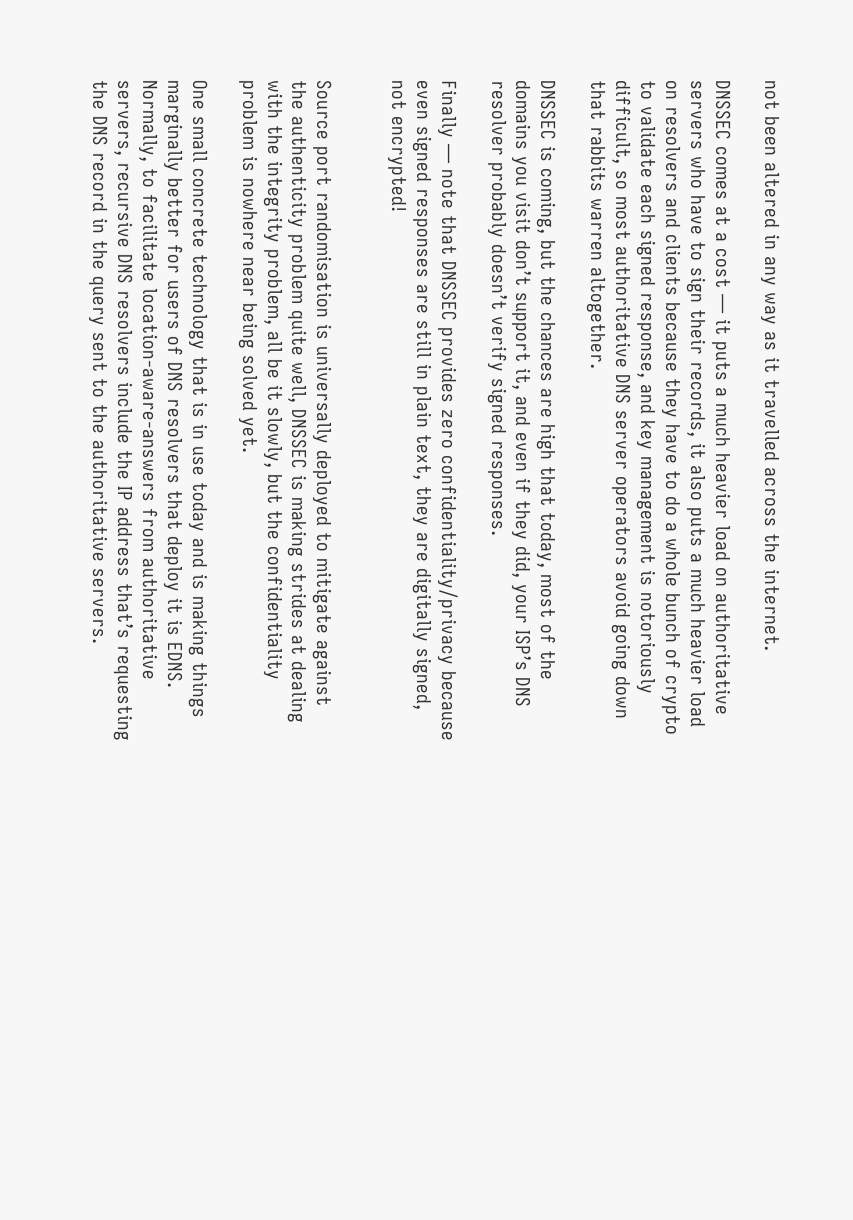not been altered in any way as it travelled across the internet.

DNSSEC comes at a cost — it puts a much heavier load on authoritative servers who have to sign their records, it also puts a much heavier load on resolvers and clients because they have to do a whole bunch of crypto to validate each signed response, and key management is notoriously difficult, so most authoritative DNS server operators avoid going down that rabbits warren altogether.

DNSSEC is coming, but the chances are high that today, most of the domains you visit don’t support it, and even if they did, your ISP’s DNS resolver probably doesn’t verify signed responses.

Finally — note that DNSSEC provides zero confidentiality/privacy because even signed responses are still in plain text, they are digitally signed, not encrypted!


Source port randomisation is universally deployed to mitigate against the authenticity problem quite well, DNSSEC is making strides at dealing with the integrity problem, all be it slowly, but the confidentiality problem is nowhere near being solved yet.

One small concrete technology that is in use today and is making things marginally better for users of DNS resolvers that deploy it is EDNS. Normally, to facilitate location-aware-answers from authoritative servers, recursive DNS resolvers include the IP address that’s requesting the DNS record in the query sent to the authoritative servers.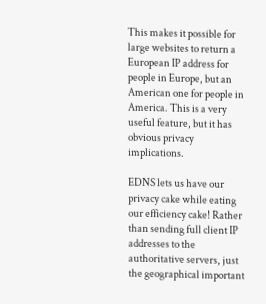This makes it possible for large websites to return a European IP address for people in Europe, but an American one for people in America. This is a very useful feature, but it has obvious privacy implications.

EDNS lets us have our privacy cake while eating our efficiency cake! Rather than sending full client IP addresses to the authoritative servers, just the geographical important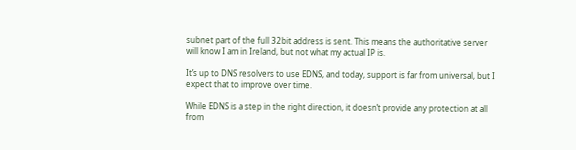subnet part of the full 32bit address is sent. This means the authoritative server will know I am in Ireland, but not what my actual IP is.

It’s up to DNS resolvers to use EDNS, and today, support is far from universal, but I expect that to improve over time.

While EDNS is a step in the right direction, it doesn’t provide any protection at all from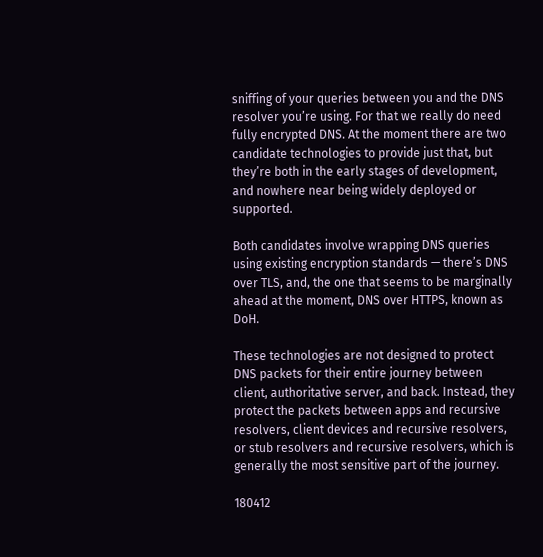sniffing of your queries between you and the DNS resolver you’re using. For that we really do need fully encrypted DNS. At the moment there are two candidate technologies to provide just that, but they’re both in the early stages of development, and nowhere near being widely deployed or supported.

Both candidates involve wrapping DNS queries using existing encryption standards — there’s DNS over TLS, and, the one that seems to be marginally ahead at the moment, DNS over HTTPS, known as DoH.

These technologies are not designed to protect DNS packets for their entire journey between client, authoritative server, and back. Instead, they protect the packets between apps and recursive resolvers, client devices and recursive resolvers, or stub resolvers and recursive resolvers, which is generally the most sensitive part of the journey.

180412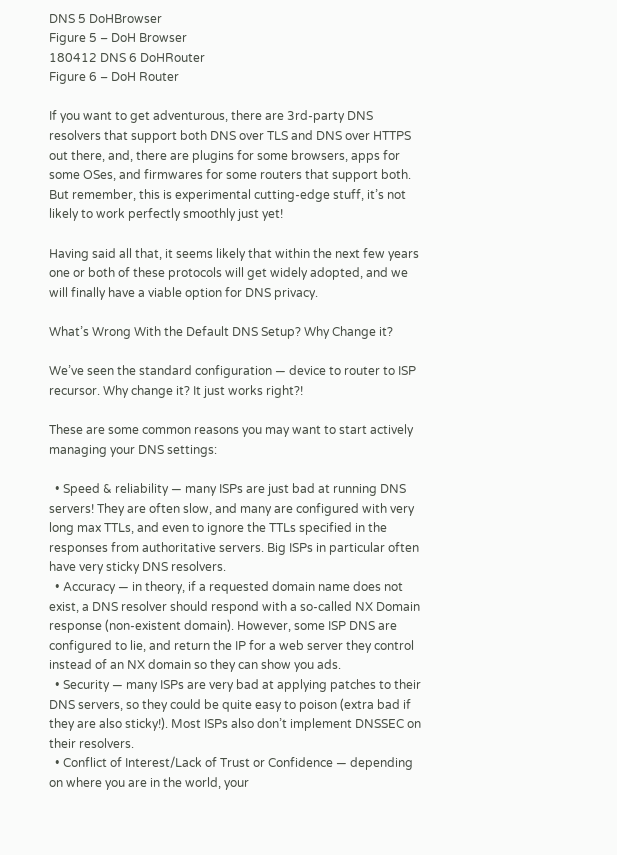DNS 5 DoHBrowser
Figure 5 – DoH Browser
180412 DNS 6 DoHRouter
Figure 6 – DoH Router

If you want to get adventurous, there are 3rd-party DNS resolvers that support both DNS over TLS and DNS over HTTPS out there, and, there are plugins for some browsers, apps for some OSes, and firmwares for some routers that support both. But remember, this is experimental cutting-edge stuff, it’s not likely to work perfectly smoothly just yet!

Having said all that, it seems likely that within the next few years one or both of these protocols will get widely adopted, and we will finally have a viable option for DNS privacy.

What’s Wrong With the Default DNS Setup? Why Change it?

We’ve seen the standard configuration — device to router to ISP recursor. Why change it? It just works right?!

These are some common reasons you may want to start actively managing your DNS settings:

  • Speed & reliability — many ISPs are just bad at running DNS servers! They are often slow, and many are configured with very long max TTLs, and even to ignore the TTLs specified in the responses from authoritative servers. Big ISPs in particular often have very sticky DNS resolvers.
  • Accuracy — in theory, if a requested domain name does not exist, a DNS resolver should respond with a so-called NX Domain response (non-existent domain). However, some ISP DNS are configured to lie, and return the IP for a web server they control instead of an NX domain so they can show you ads.
  • Security — many ISPs are very bad at applying patches to their DNS servers, so they could be quite easy to poison (extra bad if they are also sticky!). Most ISPs also don’t implement DNSSEC on their resolvers.
  • Conflict of Interest/Lack of Trust or Confidence — depending on where you are in the world, your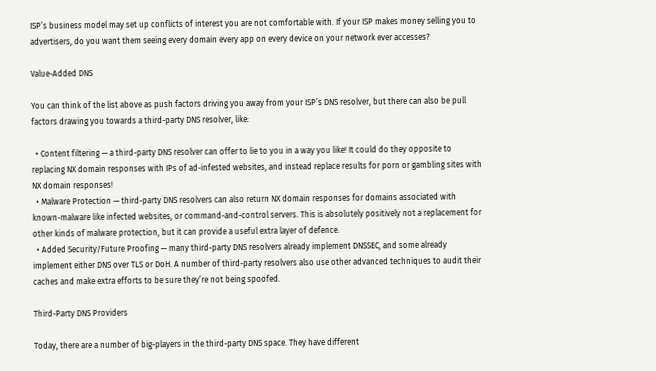ISP’s business model may set up conflicts of interest you are not comfortable with. If your ISP makes money selling you to advertisers, do you want them seeing every domain every app on every device on your network ever accesses?

Value-Added DNS

You can think of the list above as push factors driving you away from your ISP’s DNS resolver, but there can also be pull factors drawing you towards a third-party DNS resolver, like:

  • Content filtering — a third-party DNS resolver can offer to lie to you in a way you like! It could do they opposite to replacing NX domain responses with IPs of ad-infested websites, and instead replace results for porn or gambling sites with NX domain responses!
  • Malware Protection — third-party DNS resolvers can also return NX domain responses for domains associated with known-malware like infected websites, or command-and-control servers. This is absolutely positively not a replacement for other kinds of malware protection, but it can provide a useful extra layer of defence.
  • Added Security/Future Proofing — many third-party DNS resolvers already implement DNSSEC, and some already implement either DNS over TLS or DoH. A number of third-party resolvers also use other advanced techniques to audit their caches and make extra efforts to be sure they’re not being spoofed.

Third-Party DNS Providers

Today, there are a number of big-players in the third-party DNS space. They have different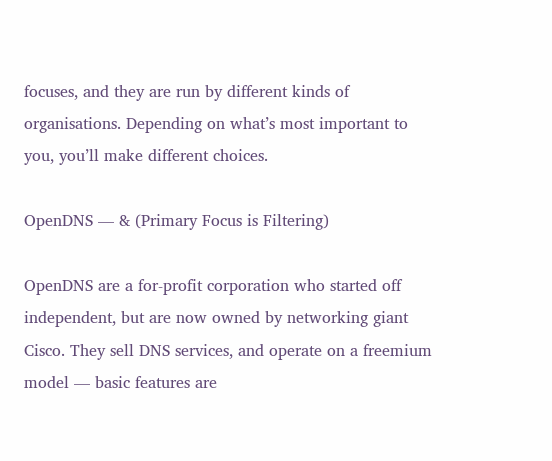focuses, and they are run by different kinds of organisations. Depending on what’s most important to you, you’ll make different choices.

OpenDNS — & (Primary Focus is Filtering)

OpenDNS are a for-profit corporation who started off independent, but are now owned by networking giant Cisco. They sell DNS services, and operate on a freemium model — basic features are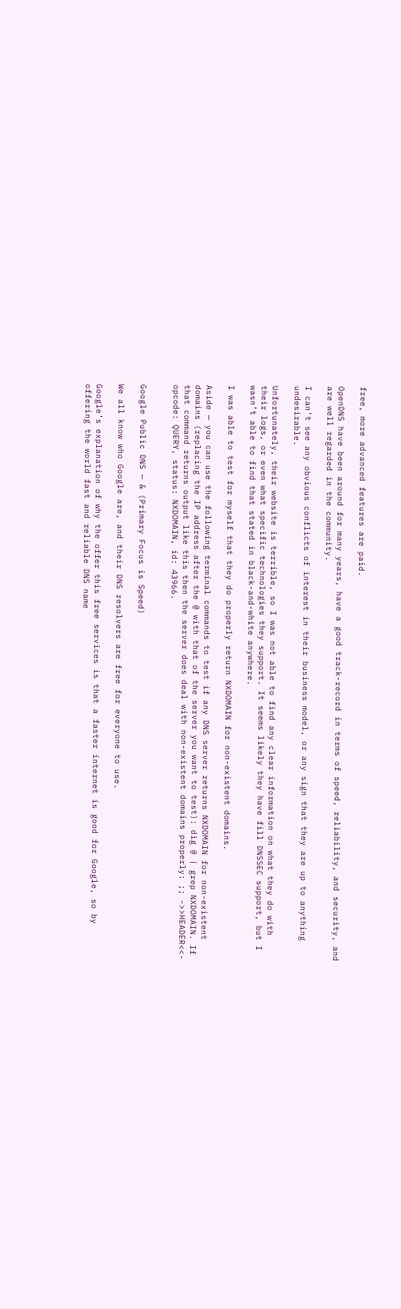free, more advanced features are paid.

OpenDNS have been around for many years, have a good track-record in terms of speed, reliability, and security, and are well regarded in the community.

I can’t see any obvious conflicts of interest in their business model, or any sign that they are up to anything undesirable.

Unfortunately, their website is terrible, so I was not able to find any clear information on what they do with their logs, or even what specific technologies they support. It seems likely they have fill DNSSEC support, but I wasn’t able to find that stated in black-and-white anywhere.

I was able to test for myself that they do properly return NXDOMAIN for non-existent domains.

Aside — you can use the following terminal commands to test if any DNS server returns NXDOMAIN for non-existent domains (replacing the IP address after the @ with that of the server you want to test): dig @ | grep NXDOMAIN. If that command returns output like this then the server does deal with non-existent domains properly: ;; ->>HEADER<<- opcode: QUERY, status: NXDOMAIN, id: 43966.


Google Public DNS — & (Primary Focus is Speed)

We all know who Google are, and their DNS resolvers are free for everyone to use.

Google’s explanation of why the offer this free services is that a faster internet is good for Google, so by offering the world fast and reliable DNS name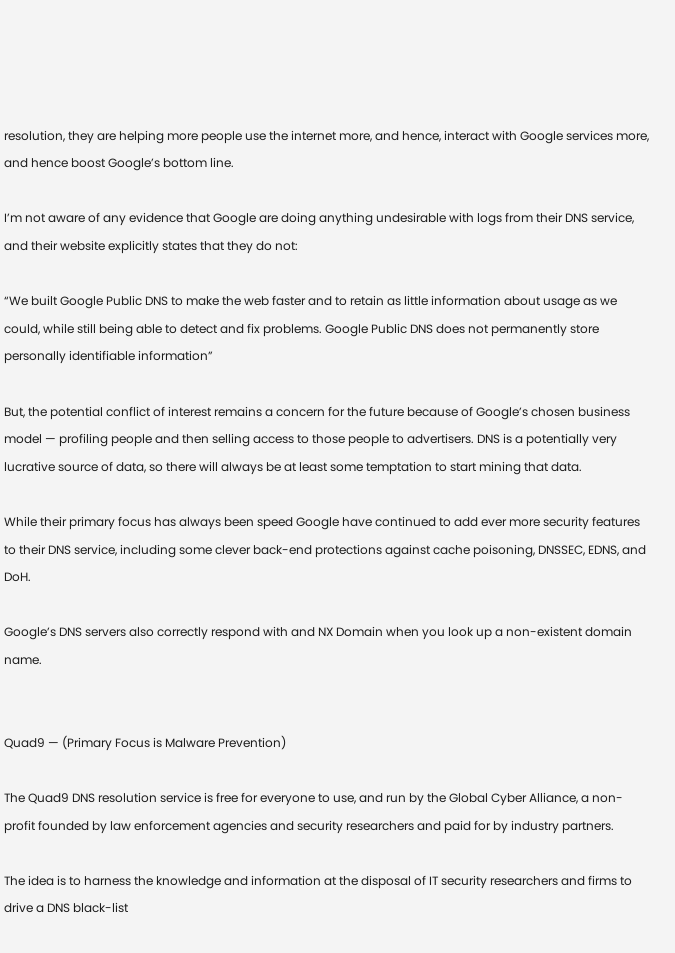resolution, they are helping more people use the internet more, and hence, interact with Google services more, and hence boost Google’s bottom line.

I’m not aware of any evidence that Google are doing anything undesirable with logs from their DNS service, and their website explicitly states that they do not:

“We built Google Public DNS to make the web faster and to retain as little information about usage as we could, while still being able to detect and fix problems. Google Public DNS does not permanently store personally identifiable information”

But, the potential conflict of interest remains a concern for the future because of Google’s chosen business model — profiling people and then selling access to those people to advertisers. DNS is a potentially very lucrative source of data, so there will always be at least some temptation to start mining that data.

While their primary focus has always been speed Google have continued to add ever more security features to their DNS service, including some clever back-end protections against cache poisoning, DNSSEC, EDNS, and DoH.

Google’s DNS servers also correctly respond with and NX Domain when you look up a non-existent domain name.


Quad9 — (Primary Focus is Malware Prevention)

The Quad9 DNS resolution service is free for everyone to use, and run by the Global Cyber Alliance, a non-profit founded by law enforcement agencies and security researchers and paid for by industry partners.

The idea is to harness the knowledge and information at the disposal of IT security researchers and firms to drive a DNS black-list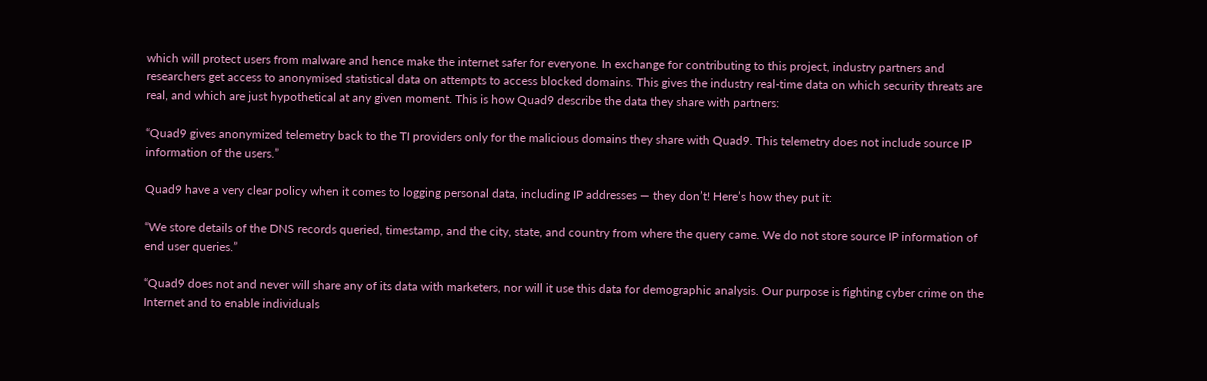which will protect users from malware and hence make the internet safer for everyone. In exchange for contributing to this project, industry partners and researchers get access to anonymised statistical data on attempts to access blocked domains. This gives the industry real-time data on which security threats are real, and which are just hypothetical at any given moment. This is how Quad9 describe the data they share with partners:

“Quad9 gives anonymized telemetry back to the TI providers only for the malicious domains they share with Quad9. This telemetry does not include source IP information of the users.”

Quad9 have a very clear policy when it comes to logging personal data, including IP addresses — they don’t! Here’s how they put it:

“We store details of the DNS records queried, timestamp, and the city, state, and country from where the query came. We do not store source IP information of end user queries.”

“Quad9 does not and never will share any of its data with marketers, nor will it use this data for demographic analysis. Our purpose is fighting cyber crime on the Internet and to enable individuals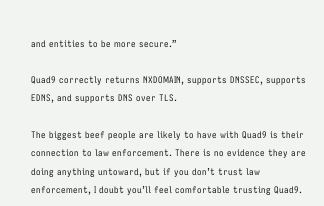and entities to be more secure.”

Quad9 correctly returns NXDOMAIN, supports DNSSEC, supports EDNS, and supports DNS over TLS.

The biggest beef people are likely to have with Quad9 is their connection to law enforcement. There is no evidence they are doing anything untoward, but if you don’t trust law enforcement, I doubt you’ll feel comfortable trusting Quad9.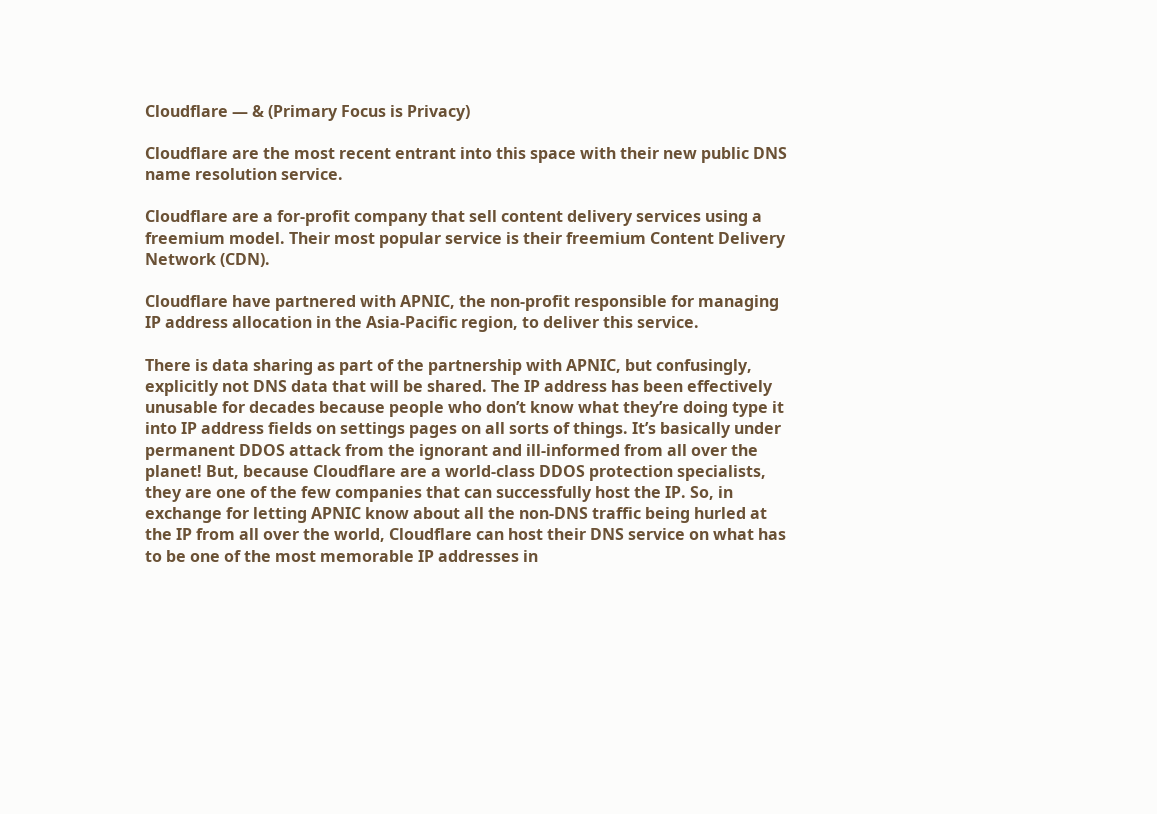Cloudflare — & (Primary Focus is Privacy)

Cloudflare are the most recent entrant into this space with their new public DNS name resolution service.

Cloudflare are a for-profit company that sell content delivery services using a freemium model. Their most popular service is their freemium Content Delivery Network (CDN).

Cloudflare have partnered with APNIC, the non-profit responsible for managing IP address allocation in the Asia-Pacific region, to deliver this service.

There is data sharing as part of the partnership with APNIC, but confusingly, explicitly not DNS data that will be shared. The IP address has been effectively unusable for decades because people who don’t know what they’re doing type it into IP address fields on settings pages on all sorts of things. It’s basically under permanent DDOS attack from the ignorant and ill-informed from all over the planet! But, because Cloudflare are a world-class DDOS protection specialists, they are one of the few companies that can successfully host the IP. So, in exchange for letting APNIC know about all the non-DNS traffic being hurled at the IP from all over the world, Cloudflare can host their DNS service on what has to be one of the most memorable IP addresses in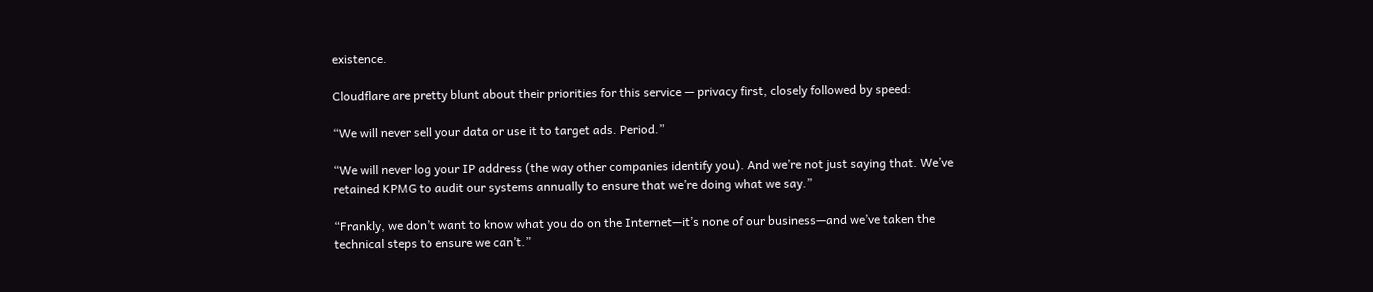existence.

Cloudflare are pretty blunt about their priorities for this service — privacy first, closely followed by speed:

“We will never sell your data or use it to target ads. Period.”

“We will never log your IP address (the way other companies identify you). And we’re not just saying that. We’ve retained KPMG to audit our systems annually to ensure that we’re doing what we say.”

“Frankly, we don’t want to know what you do on the Internet—it’s none of our business—and we’ve taken the technical steps to ensure we can’t.”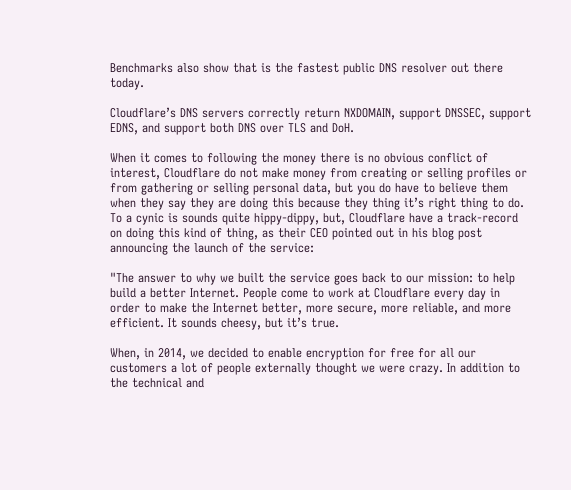Benchmarks also show that is the fastest public DNS resolver out there today.

Cloudflare’s DNS servers correctly return NXDOMAIN, support DNSSEC, support EDNS, and support both DNS over TLS and DoH.

When it comes to following the money there is no obvious conflict of interest, Cloudflare do not make money from creating or selling profiles or from gathering or selling personal data, but you do have to believe them when they say they are doing this because they thing it’s right thing to do. To a cynic is sounds quite hippy-dippy, but, Cloudflare have a track-record on doing this kind of thing, as their CEO pointed out in his blog post announcing the launch of the service:

"The answer to why we built the service goes back to our mission: to help build a better Internet. People come to work at Cloudflare every day in order to make the Internet better, more secure, more reliable, and more efficient. It sounds cheesy, but it’s true.

When, in 2014, we decided to enable encryption for free for all our customers a lot of people externally thought we were crazy. In addition to the technical and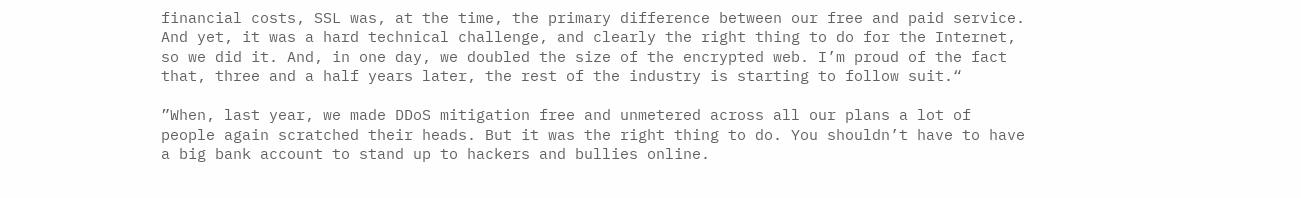financial costs, SSL was, at the time, the primary difference between our free and paid service. And yet, it was a hard technical challenge, and clearly the right thing to do for the Internet, so we did it. And, in one day, we doubled the size of the encrypted web. I’m proud of the fact that, three and a half years later, the rest of the industry is starting to follow suit.“

”When, last year, we made DDoS mitigation free and unmetered across all our plans a lot of people again scratched their heads. But it was the right thing to do. You shouldn’t have to have a big bank account to stand up to hackers and bullies online.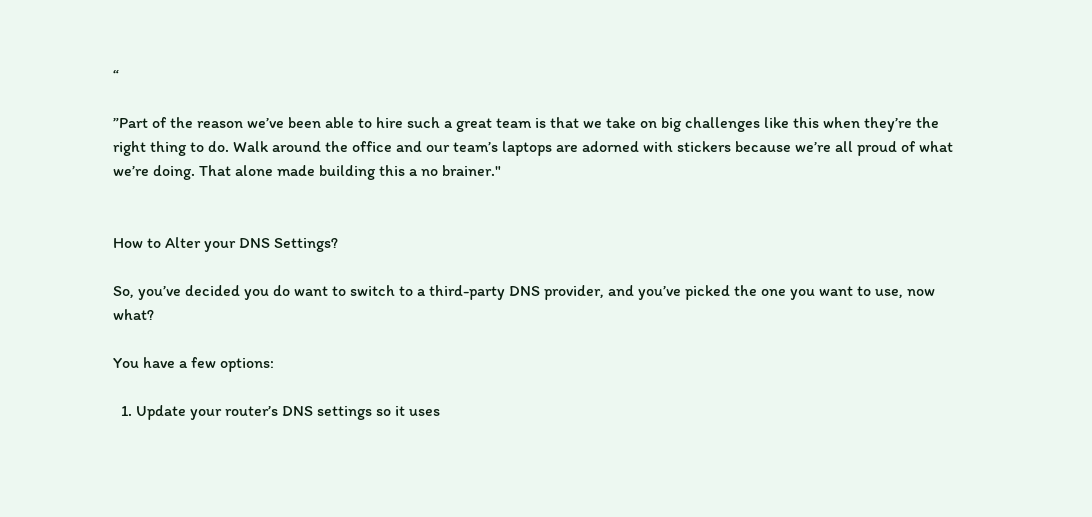“

”Part of the reason we’ve been able to hire such a great team is that we take on big challenges like this when they’re the right thing to do. Walk around the office and our team’s laptops are adorned with stickers because we’re all proud of what we’re doing. That alone made building this a no brainer."


How to Alter your DNS Settings?

So, you’ve decided you do want to switch to a third-party DNS provider, and you’ve picked the one you want to use, now what?

You have a few options:

  1. Update your router’s DNS settings so it uses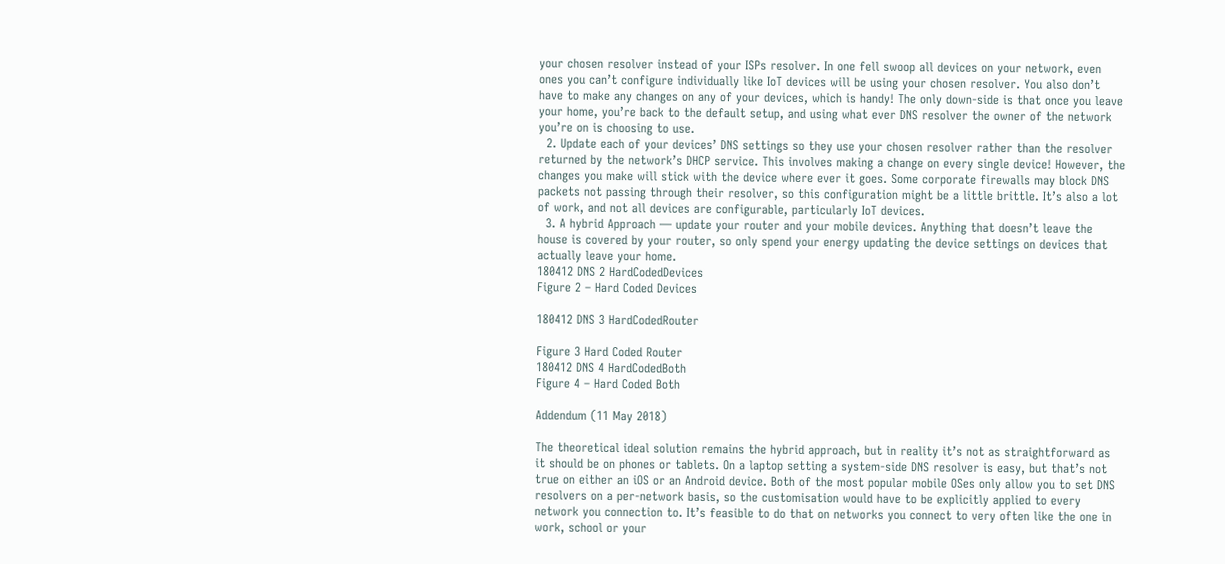your chosen resolver instead of your ISPs resolver. In one fell swoop all devices on your network, even ones you can’t configure individually like IoT devices will be using your chosen resolver. You also don’t have to make any changes on any of your devices, which is handy! The only down-side is that once you leave your home, you’re back to the default setup, and using what ever DNS resolver the owner of the network you’re on is choosing to use.
  2. Update each of your devices’ DNS settings so they use your chosen resolver rather than the resolver returned by the network’s DHCP service. This involves making a change on every single device! However, the changes you make will stick with the device where ever it goes. Some corporate firewalls may block DNS packets not passing through their resolver, so this configuration might be a little brittle. It’s also a lot of work, and not all devices are configurable, particularly IoT devices.
  3. A hybrid Approach — update your router and your mobile devices. Anything that doesn’t leave the house is covered by your router, so only spend your energy updating the device settings on devices that actually leave your home.
180412 DNS 2 HardCodedDevices
Figure 2 – Hard Coded Devices

180412 DNS 3 HardCodedRouter

Figure 3 Hard Coded Router
180412 DNS 4 HardCodedBoth
Figure 4 – Hard Coded Both

Addendum (11 May 2018)

The theoretical ideal solution remains the hybrid approach, but in reality it’s not as straightforward as it should be on phones or tablets. On a laptop setting a system-side DNS resolver is easy, but that’s not true on either an iOS or an Android device. Both of the most popular mobile OSes only allow you to set DNS resolvers on a per-network basis, so the customisation would have to be explicitly applied to every network you connection to. It’s feasible to do that on networks you connect to very often like the one in work, school or your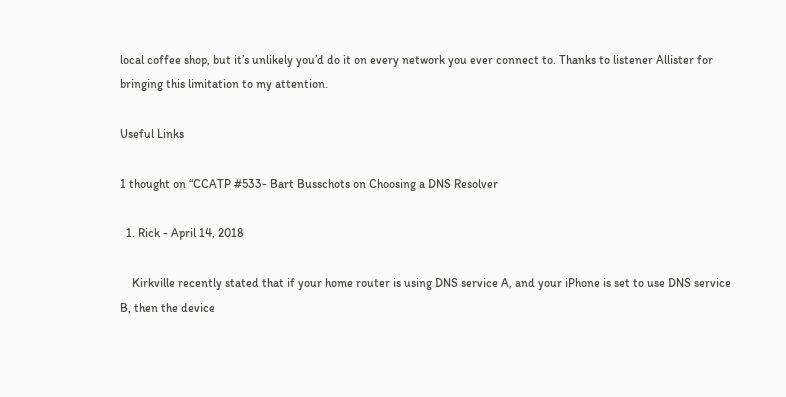local coffee shop, but it’s unlikely you’d do it on every network you ever connect to. Thanks to listener Allister for bringing this limitation to my attention.

Useful Links

1 thought on “CCATP #533- Bart Busschots on Choosing a DNS Resolver

  1. Rick - April 14, 2018

    Kirkville recently stated that if your home router is using DNS service A, and your iPhone is set to use DNS service B, then the device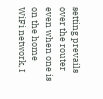setting prevails over the router even when one is on the home WiFi network, I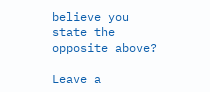believe you state the opposite above?

Leave a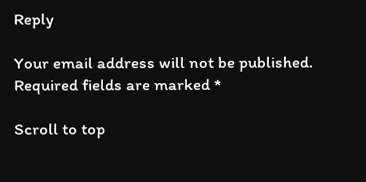Reply

Your email address will not be published. Required fields are marked *

Scroll to top